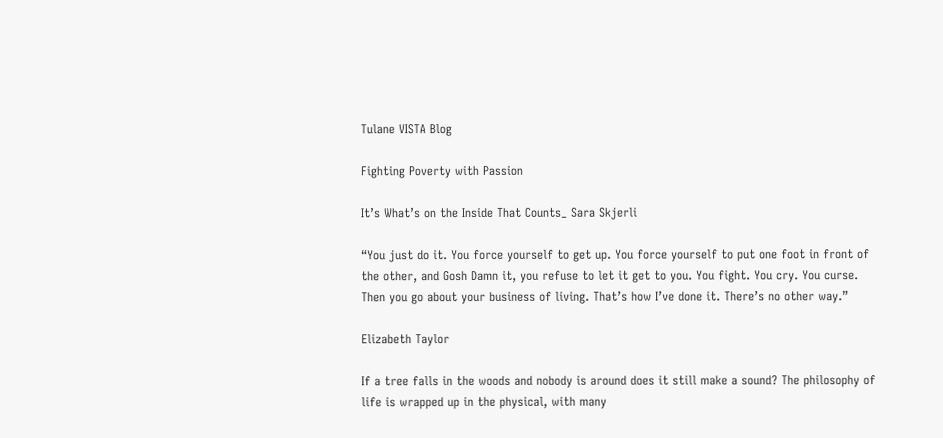Tulane VISTA Blog

Fighting Poverty with Passion

It’s What’s on the Inside That Counts_ Sara Skjerli

“You just do it. You force yourself to get up. You force yourself to put one foot in front of the other, and Gosh Damn it, you refuse to let it get to you. You fight. You cry. You curse. Then you go about your business of living. That’s how I’ve done it. There’s no other way.”

Elizabeth Taylor

If a tree falls in the woods and nobody is around does it still make a sound? The philosophy of life is wrapped up in the physical, with many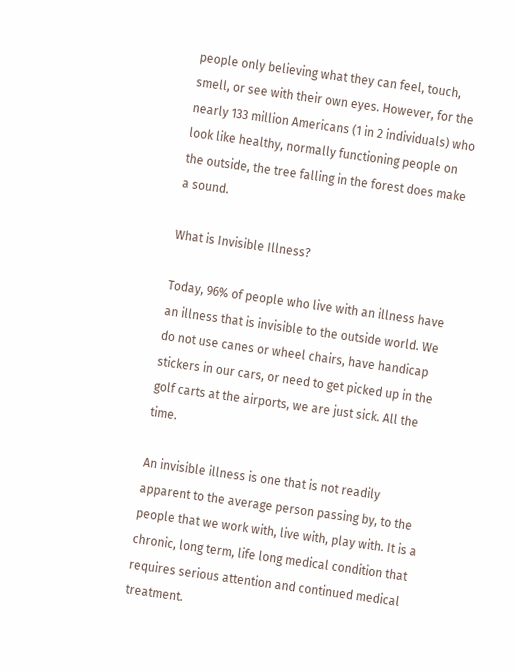people only believing what they can feel, touch, smell, or see with their own eyes. However, for the nearly 133 million Americans (1 in 2 individuals) who look like healthy, normally functioning people on the outside, the tree falling in the forest does make a sound.

What is Invisible Illness?

Today, 96% of people who live with an illness have an illness that is invisible to the outside world. We do not use canes or wheel chairs, have handicap stickers in our cars, or need to get picked up in the golf carts at the airports, we are just sick. All the time.

An invisible illness is one that is not readily apparent to the average person passing by, to the people that we work with, live with, play with. It is a chronic, long term, life long medical condition that requires serious attention and continued medical treatment.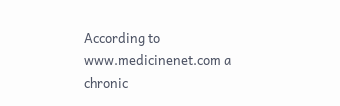According to www.medicinenet.com a chronic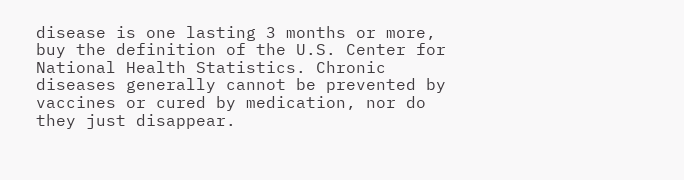disease is one lasting 3 months or more, buy the definition of the U.S. Center for National Health Statistics. Chronic diseases generally cannot be prevented by vaccines or cured by medication, nor do they just disappear.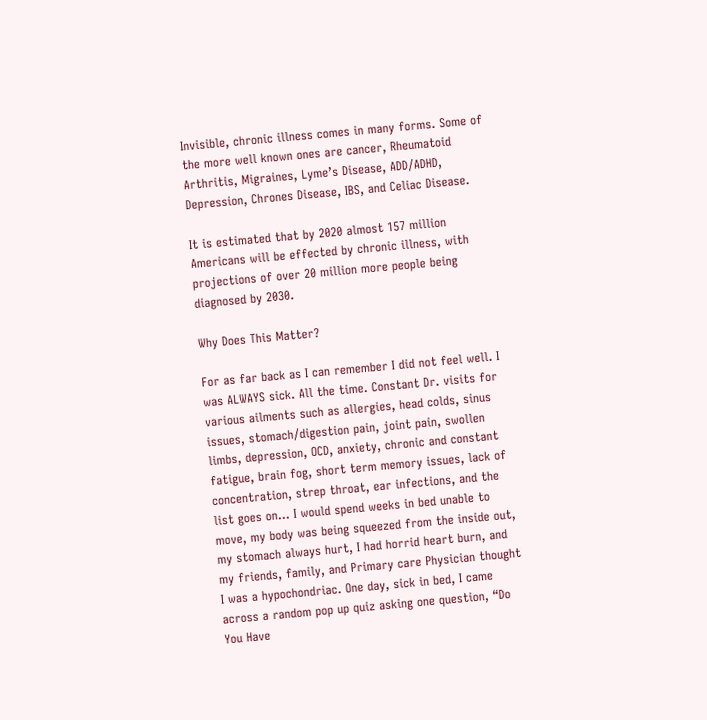Invisible, chronic illness comes in many forms. Some of the more well known ones are cancer, Rheumatoid Arthritis, Migraines, Lyme’s Disease, ADD/ADHD, Depression, Chrones Disease, IBS, and Celiac Disease.

It is estimated that by 2020 almost 157 million Americans will be effected by chronic illness, with projections of over 20 million more people being diagnosed by 2030.

Why Does This Matter?

For as far back as I can remember I did not feel well. I was ALWAYS sick. All the time. Constant Dr. visits for various ailments such as allergies, head colds, sinus issues, stomach/digestion pain, joint pain, swollen limbs, depression, OCD, anxiety, chronic and constant fatigue, brain fog, short term memory issues, lack of concentration, strep throat, ear infections, and the list goes on… I would spend weeks in bed unable to move, my body was being squeezed from the inside out, my stomach always hurt, I had horrid heart burn, and my friends, family, and Primary care Physician thought I was a hypochondriac. One day, sick in bed, I came across a random pop up quiz asking one question, “Do You Have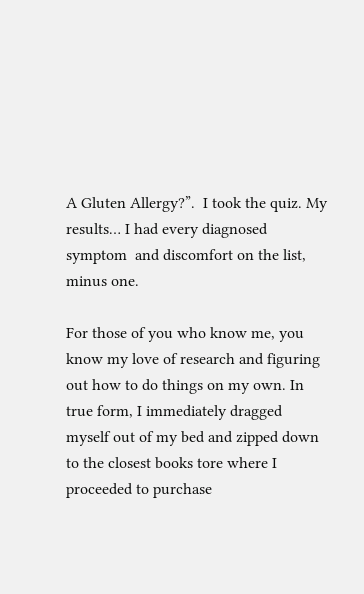A Gluten Allergy?”.  I took the quiz. My results… I had every diagnosed symptom  and discomfort on the list, minus one.

For those of you who know me, you know my love of research and figuring out how to do things on my own. In true form, I immediately dragged myself out of my bed and zipped down to the closest books tore where I proceeded to purchase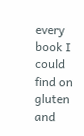every book I could find on gluten and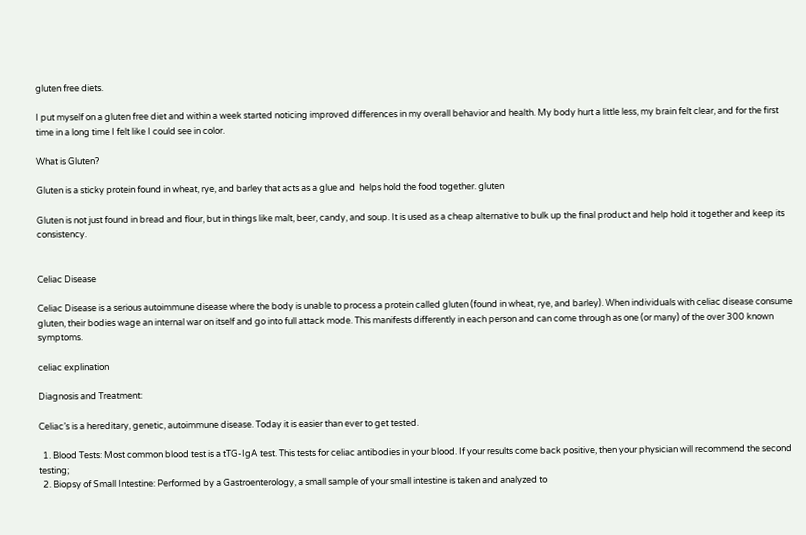gluten free diets.

I put myself on a gluten free diet and within a week started noticing improved differences in my overall behavior and health. My body hurt a little less, my brain felt clear, and for the first time in a long time I felt like I could see in color.

What is Gluten?

Gluten is a sticky protein found in wheat, rye, and barley that acts as a glue and  helps hold the food together. gluten

Gluten is not just found in bread and flour, but in things like malt, beer, candy, and soup. It is used as a cheap alternative to bulk up the final product and help hold it together and keep its consistency.


Celiac Disease

Celiac Disease is a serious autoimmune disease where the body is unable to process a protein called gluten (found in wheat, rye, and barley). When individuals with celiac disease consume gluten, their bodies wage an internal war on itself and go into full attack mode. This manifests differently in each person and can come through as one (or many) of the over 300 known symptoms.

celiac explination

Diagnosis and Treatment:

Celiac’s is a hereditary, genetic, autoimmune disease. Today it is easier than ever to get tested.

  1. Blood Tests: Most common blood test is a tTG-IgA test. This tests for celiac antibodies in your blood. If your results come back positive, then your physician will recommend the second testing;
  2. Biopsy of Small Intestine: Performed by a Gastroenterology, a small sample of your small intestine is taken and analyzed to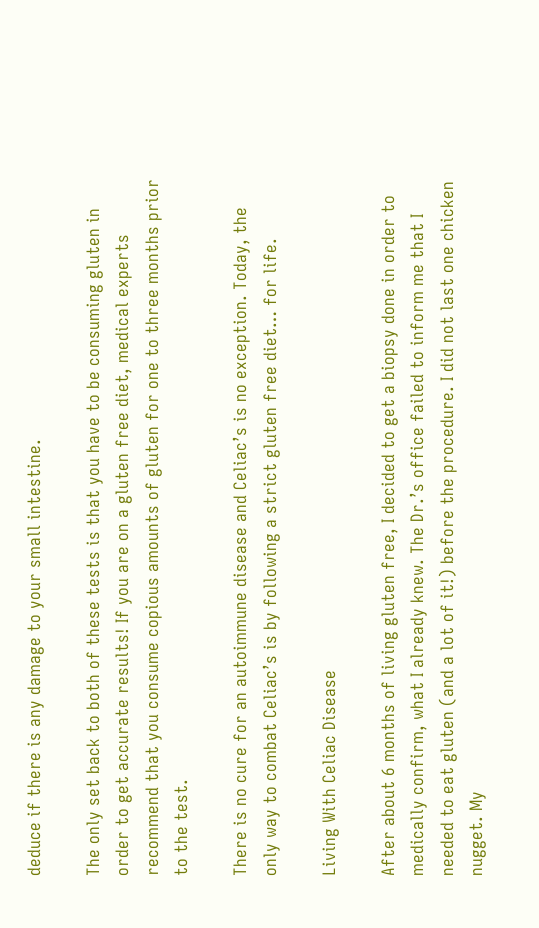deduce if there is any damage to your small intestine.

The only set back to both of these tests is that you have to be consuming gluten in order to get accurate results! If you are on a gluten free diet, medical experts recommend that you consume copious amounts of gluten for one to three months prior to the test.

There is no cure for an autoimmune disease and Celiac’s is no exception. Today, the only way to combat Celiac’s is by following a strict gluten free diet… for life.

Living With Celiac Disease

After about 6 months of living gluten free, I decided to get a biopsy done in order to medically confirm, what I already knew. The Dr.’s office failed to inform me that I needed to eat gluten (and a lot of it!) before the procedure. I did not last one chicken nugget. My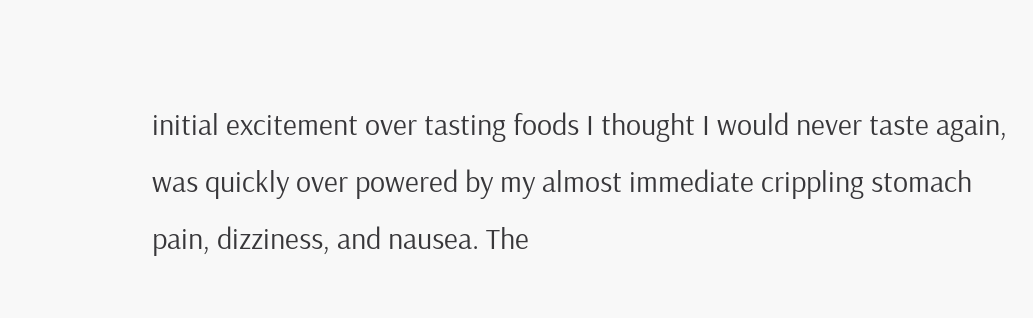initial excitement over tasting foods I thought I would never taste again, was quickly over powered by my almost immediate crippling stomach pain, dizziness, and nausea. The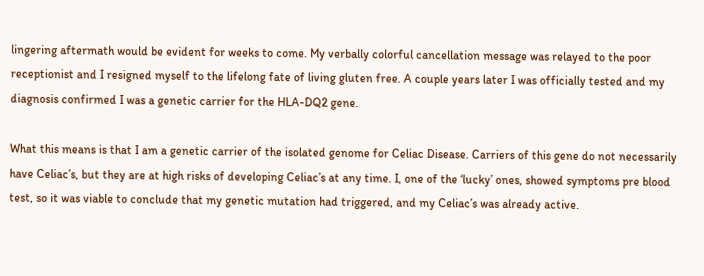lingering aftermath would be evident for weeks to come. My verbally colorful cancellation message was relayed to the poor receptionist and I resigned myself to the lifelong fate of living gluten free. A couple years later I was officially tested and my diagnosis confirmed I was a genetic carrier for the HLA-DQ2 gene.

What this means is that I am a genetic carrier of the isolated genome for Celiac Disease. Carriers of this gene do not necessarily have Celiac’s, but they are at high risks of developing Celiac’s at any time. I, one of the ‘lucky’ ones, showed symptoms pre blood test, so it was viable to conclude that my genetic mutation had triggered, and my Celiac’s was already active.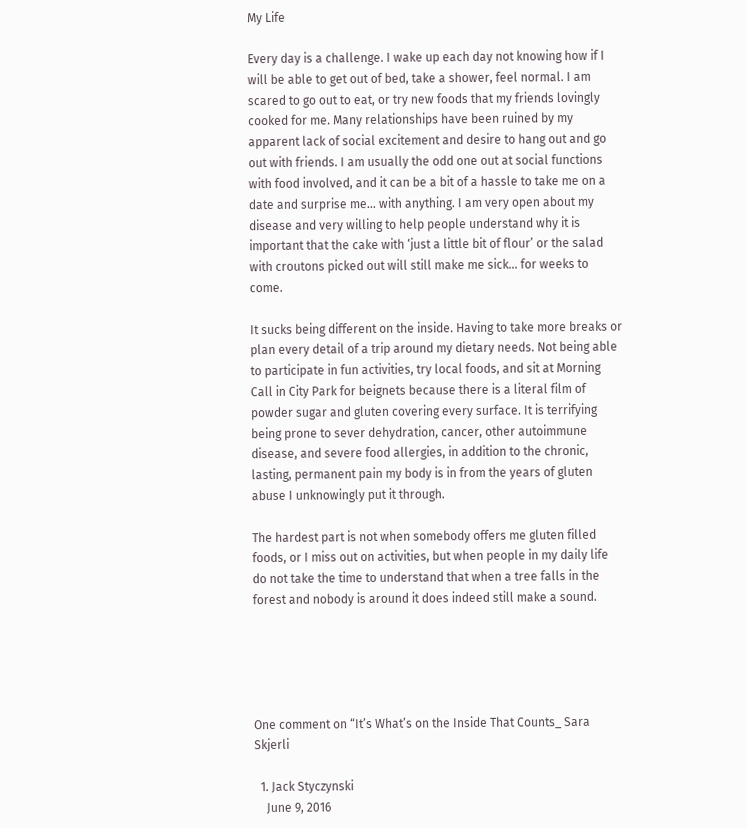My Life

Every day is a challenge. I wake up each day not knowing how if I will be able to get out of bed, take a shower, feel normal. I am scared to go out to eat, or try new foods that my friends lovingly cooked for me. Many relationships have been ruined by my apparent lack of social excitement and desire to hang out and go out with friends. I am usually the odd one out at social functions with food involved, and it can be a bit of a hassle to take me on a date and surprise me… with anything. I am very open about my disease and very willing to help people understand why it is important that the cake with ‘just a little bit of flour’ or the salad with croutons picked out will still make me sick… for weeks to come.

It sucks being different on the inside. Having to take more breaks or plan every detail of a trip around my dietary needs. Not being able to participate in fun activities, try local foods, and sit at Morning Call in City Park for beignets because there is a literal film of powder sugar and gluten covering every surface. It is terrifying being prone to sever dehydration, cancer, other autoimmune disease, and severe food allergies, in addition to the chronic, lasting, permanent pain my body is in from the years of gluten abuse I unknowingly put it through.

The hardest part is not when somebody offers me gluten filled foods, or I miss out on activities, but when people in my daily life do not take the time to understand that when a tree falls in the forest and nobody is around it does indeed still make a sound.





One comment on “It’s What’s on the Inside That Counts_ Sara Skjerli

  1. Jack Styczynski
    June 9, 2016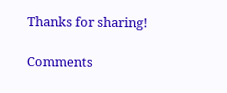Thanks for sharing!

Comments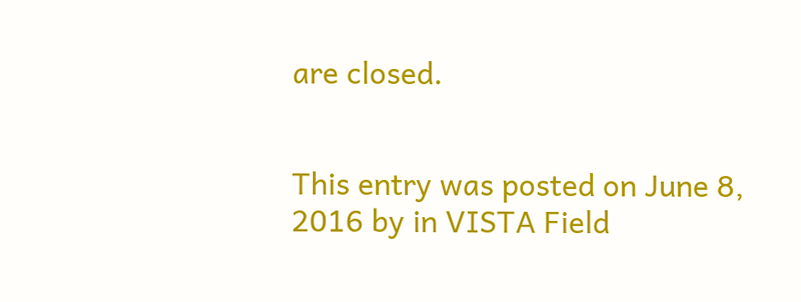are closed.


This entry was posted on June 8, 2016 by in VISTA Field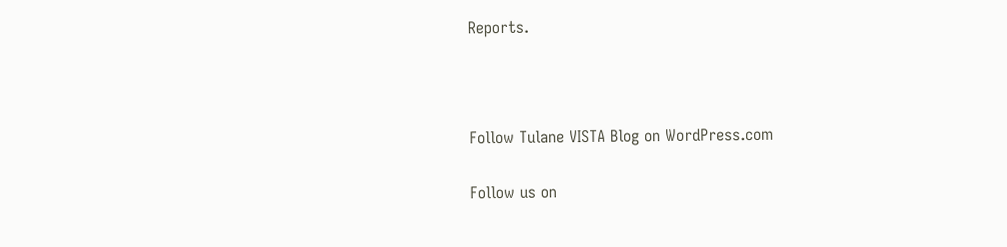Reports.



Follow Tulane VISTA Blog on WordPress.com

Follow us on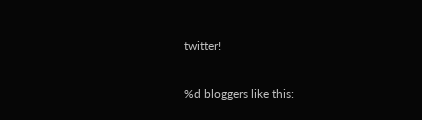twitter!

%d bloggers like this: